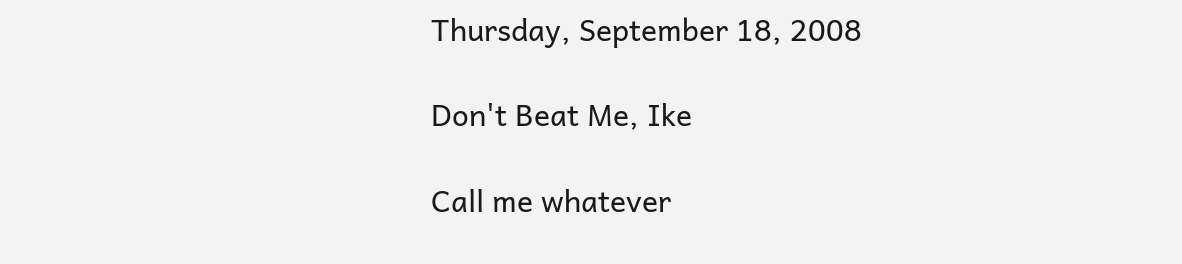Thursday, September 18, 2008

Don't Beat Me, Ike

Call me whatever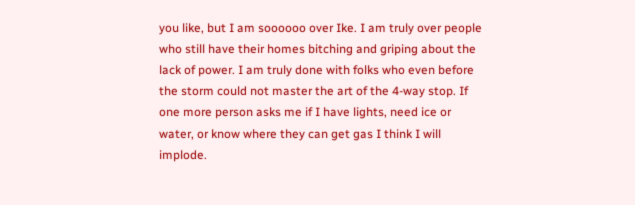you like, but I am soooooo over Ike. I am truly over people who still have their homes bitching and griping about the lack of power. I am truly done with folks who even before the storm could not master the art of the 4-way stop. If one more person asks me if I have lights, need ice or water, or know where they can get gas I think I will implode.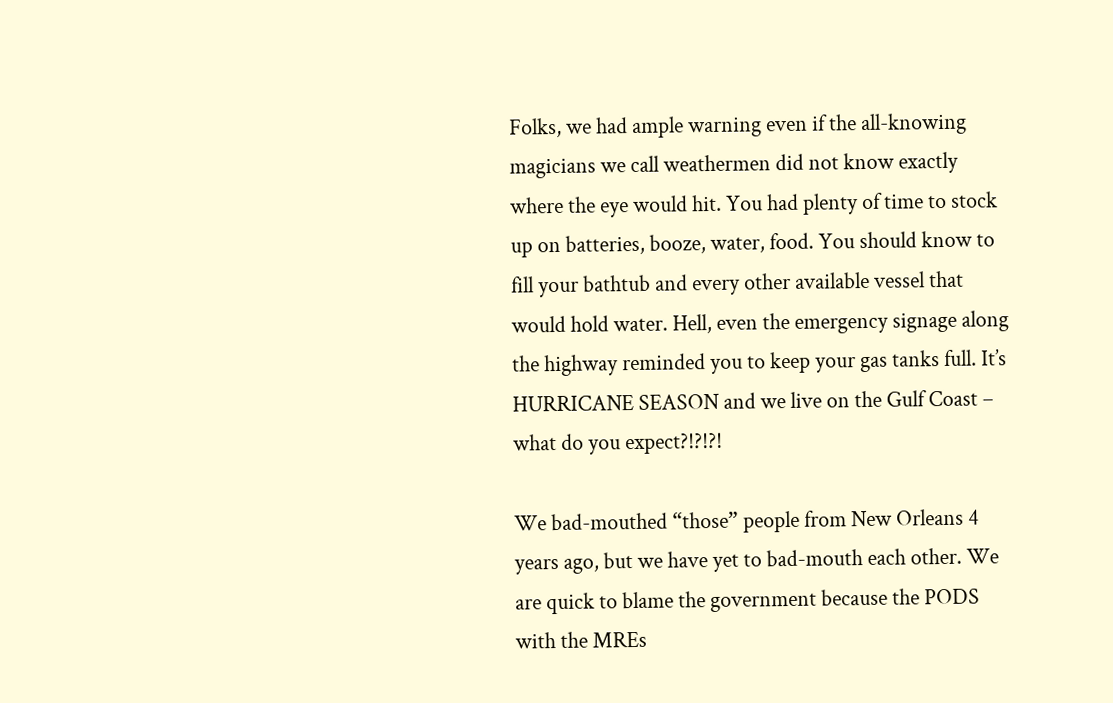Folks, we had ample warning even if the all-knowing magicians we call weathermen did not know exactly where the eye would hit. You had plenty of time to stock up on batteries, booze, water, food. You should know to fill your bathtub and every other available vessel that would hold water. Hell, even the emergency signage along the highway reminded you to keep your gas tanks full. It’s HURRICANE SEASON and we live on the Gulf Coast – what do you expect?!?!?!

We bad-mouthed “those” people from New Orleans 4 years ago, but we have yet to bad-mouth each other. We are quick to blame the government because the PODS with the MREs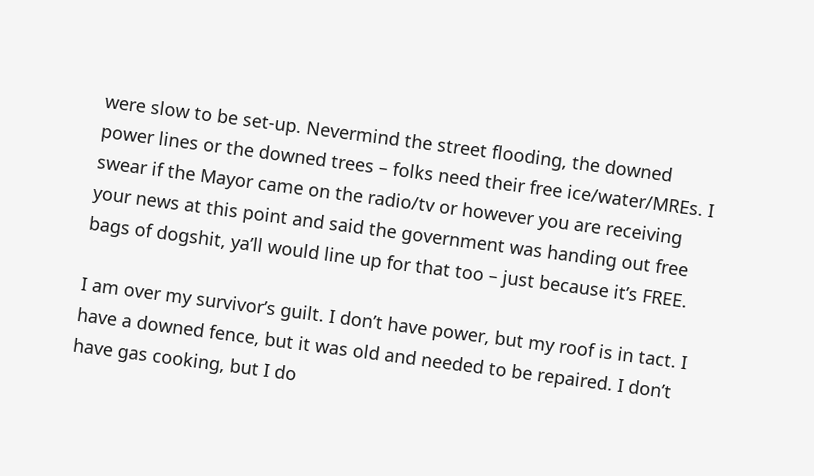were slow to be set-up. Nevermind the street flooding, the downed power lines or the downed trees – folks need their free ice/water/MREs. I swear if the Mayor came on the radio/tv or however you are receiving your news at this point and said the government was handing out free bags of dogshit, ya’ll would line up for that too – just because it’s FREE.

I am over my survivor’s guilt. I don’t have power, but my roof is in tact. I have a downed fence, but it was old and needed to be repaired. I don’t have gas cooking, but I do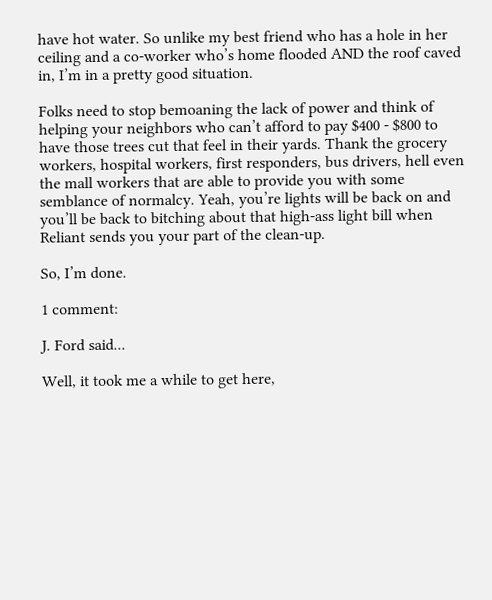have hot water. So unlike my best friend who has a hole in her ceiling and a co-worker who’s home flooded AND the roof caved in, I’m in a pretty good situation.

Folks need to stop bemoaning the lack of power and think of helping your neighbors who can’t afford to pay $400 - $800 to have those trees cut that feel in their yards. Thank the grocery workers, hospital workers, first responders, bus drivers, hell even the mall workers that are able to provide you with some semblance of normalcy. Yeah, you’re lights will be back on and you’ll be back to bitching about that high-ass light bill when Reliant sends you your part of the clean-up.

So, I’m done.

1 comment:

J. Ford said...

Well, it took me a while to get here,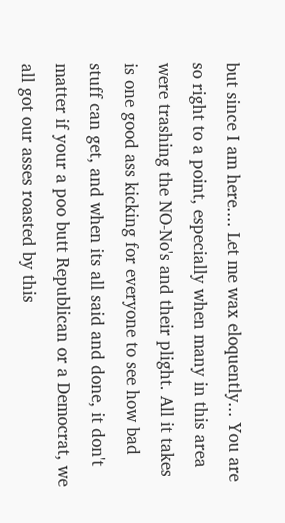but since I am here.... Let me wax eloquently... You are so right to a point, especially when many in this area were trashing the NO-No's and their plight. All it takes is one good ass kicking for everyone to see how bad stuff can get, and when its all said and done, it don't matter if your a poo butt Republican or a Democrat, we all got our asses roasted by this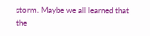storm. Maybe we all learned that the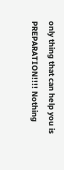only thing that can help you is PREPARATION!!!! Nothing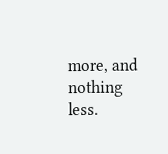more, and nothing less.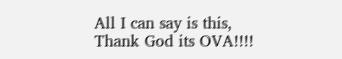All I can say is this, Thank God its OVA!!!!